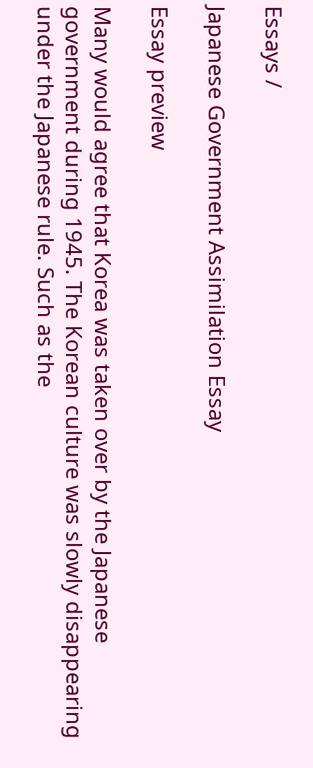Essays /

Japanese Government Assimilation Essay

Essay preview

Many would agree that Korea was taken over by the Japanese government during 1945. The Korean culture was slowly disappearing under the Japanese rule. Such as the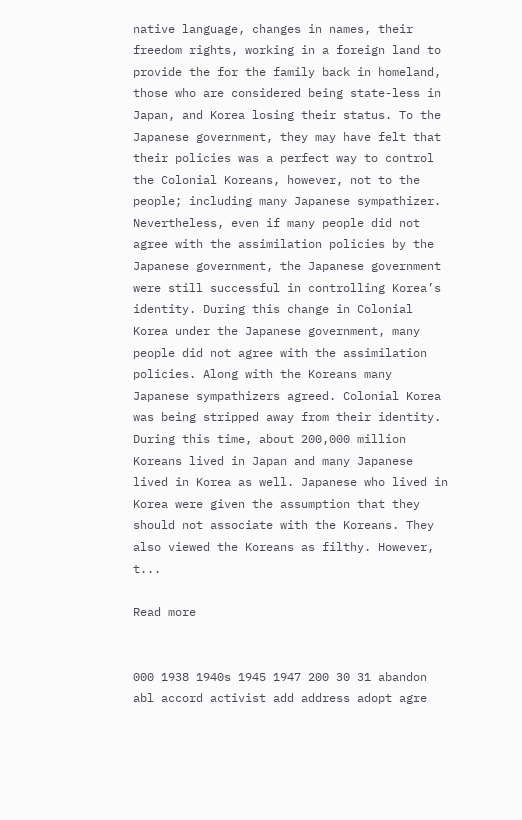native language, changes in names, their freedom rights, working in a foreign land to provide the for the family back in homeland, those who are considered being state-less in Japan, and Korea losing their status. To the Japanese government, they may have felt that their policies was a perfect way to control the Colonial Koreans, however, not to the people; including many Japanese sympathizer. Nevertheless, even if many people did not agree with the assimilation policies by the Japanese government, the Japanese government were still successful in controlling Korea’s identity. During this change in Colonial Korea under the Japanese government, many people did not agree with the assimilation policies. Along with the Koreans many Japanese sympathizers agreed. Colonial Korea was being stripped away from their identity. During this time, about 200,000 million Koreans lived in Japan and many Japanese lived in Korea as well. Japanese who lived in Korea were given the assumption that they should not associate with the Koreans. They also viewed the Koreans as filthy. However, t...

Read more


000 1938 1940s 1945 1947 200 30 31 abandon abl accord activist add address adopt agre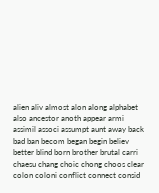alien aliv almost alon along alphabet also ancestor anoth appear armi assimil associ assumpt aunt away back bad ban becom began begin believ better blind born brother brutal carri chaesu chang choic chong choos clear colon coloni conflict connect consid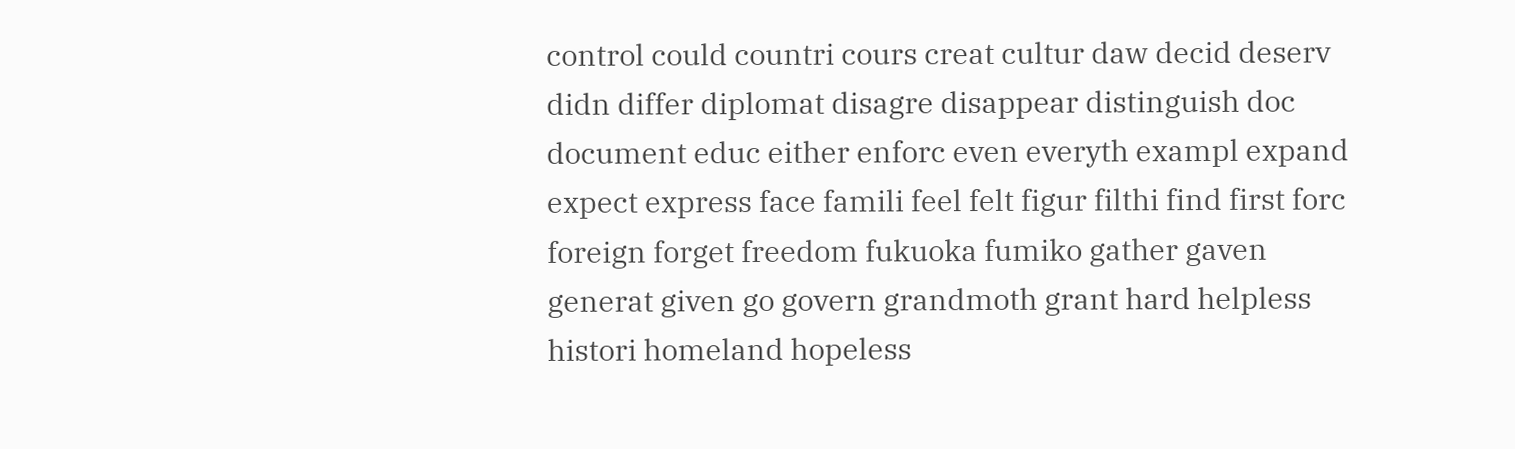control could countri cours creat cultur daw decid deserv didn differ diplomat disagre disappear distinguish doc document educ either enforc even everyth exampl expand expect express face famili feel felt figur filthi find first forc foreign forget freedom fukuoka fumiko gather gaven generat given go govern grandmoth grant hard helpless histori homeland hopeless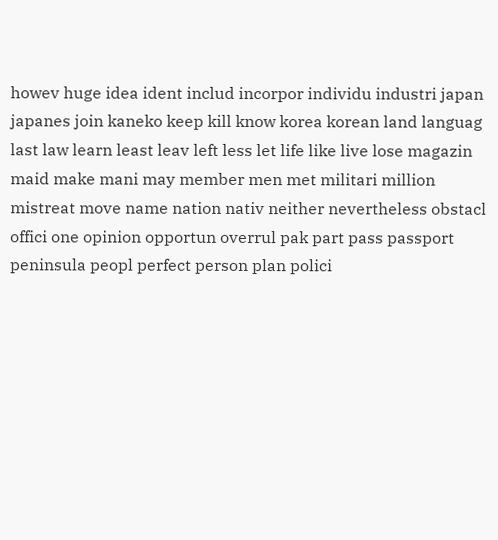howev huge idea ident includ incorpor individu industri japan japanes join kaneko keep kill know korea korean land languag last law learn least leav left less let life like live lose magazin maid make mani may member men met militari million mistreat move name nation nativ neither nevertheless obstacl offici one opinion opportun overrul pak part pass passport peninsula peopl perfect person plan polici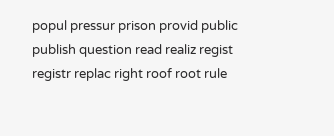popul pressur prison provid public publish question read realiz regist registr replac right roof root rule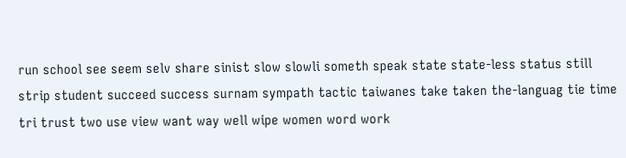run school see seem selv share sinist slow slowli someth speak state state-less status still strip student succeed success surnam sympath tactic taiwanes take taken the-languag tie time tri trust two use view want way well wipe women word work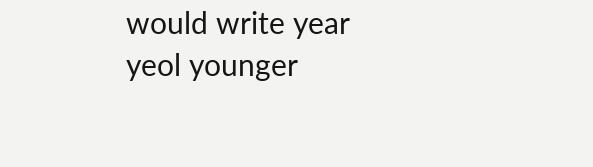would write year yeol younger